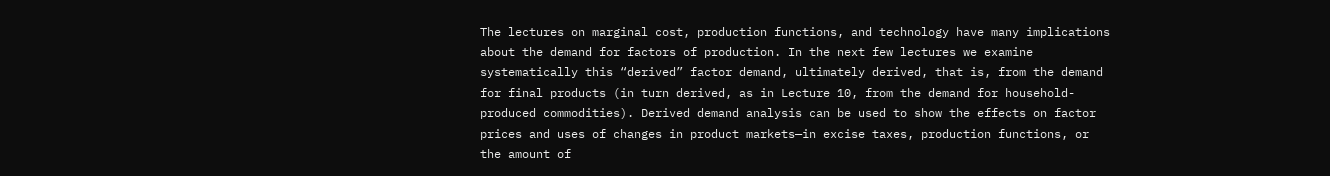The lectures on marginal cost, production functions, and technology have many implications about the demand for factors of production. In the next few lectures we examine systematically this “derived” factor demand, ultimately derived, that is, from the demand for final products (in turn derived, as in Lecture 10, from the demand for household-produced commodities). Derived demand analysis can be used to show the effects on factor prices and uses of changes in product markets—in excise taxes, production functions, or the amount of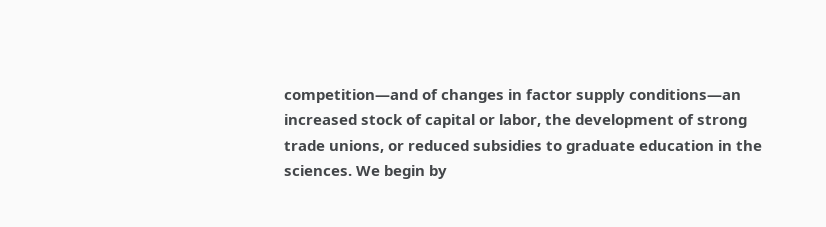competition—and of changes in factor supply conditions—an increased stock of capital or labor, the development of strong trade unions, or reduced subsidies to graduate education in the sciences. We begin by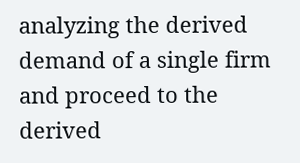analyzing the derived demand of a single firm and proceed to the derived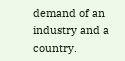demand of an industry and a country.